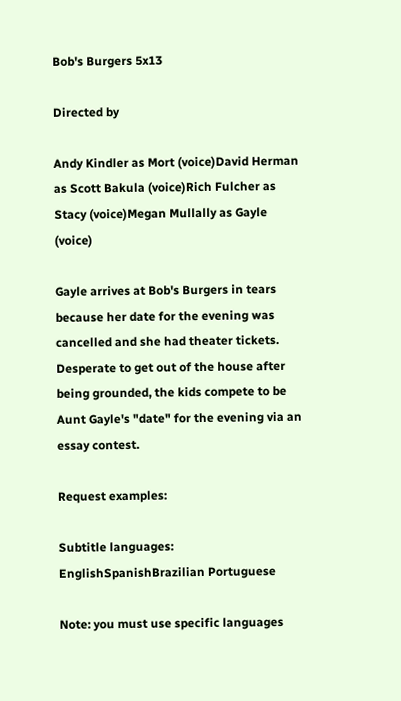Bob's Burgers 5x13

Directed by

Andy Kindler as Mort (voice)David Herman as Scott Bakula (voice)Rich Fulcher as Stacy (voice)Megan Mullally as Gayle (voice)

Gayle arrives at Bob's Burgers in tears because her date for the evening was cancelled and she had theater tickets. Desperate to get out of the house after being grounded, the kids compete to be Aunt Gayle's "date" for the evening via an essay contest.

Request examples:

Subtitle languages: EnglishSpanishBrazilian Portuguese

Note: you must use specific languages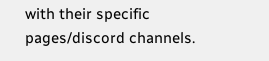with their specific pages/discord channels.